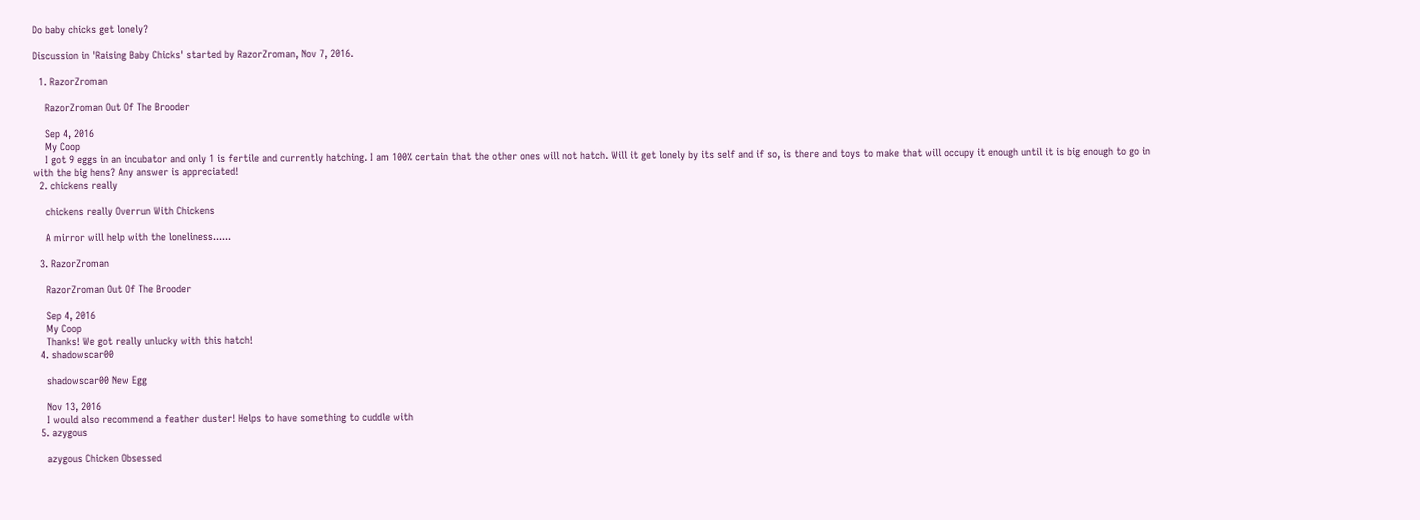Do baby chicks get lonely?

Discussion in 'Raising Baby Chicks' started by RazorZroman, Nov 7, 2016.

  1. RazorZroman

    RazorZroman Out Of The Brooder

    Sep 4, 2016
    My Coop
    I got 9 eggs in an incubator and only 1 is fertile and currently hatching. I am 100% certain that the other ones will not hatch. Will it get lonely by its self and if so, is there and toys to make that will occupy it enough until it is big enough to go in with the big hens? Any answer is appreciated!
  2. chickens really

    chickens really Overrun With Chickens

    A mirror will help with the loneliness......

  3. RazorZroman

    RazorZroman Out Of The Brooder

    Sep 4, 2016
    My Coop
    Thanks! We got really unlucky with this hatch!
  4. shadowscar00

    shadowscar00 New Egg

    Nov 13, 2016
    I would also recommend a feather duster! Helps to have something to cuddle with
  5. azygous

    azygous Chicken Obsessed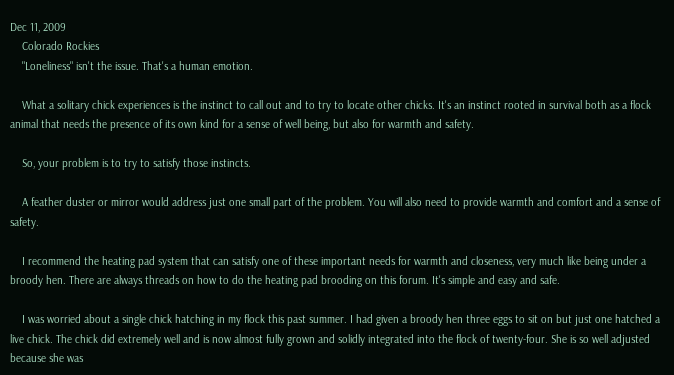Dec 11, 2009
    Colorado Rockies
    "Loneliness" isn't the issue. That's a human emotion.

    What a solitary chick experiences is the instinct to call out and to try to locate other chicks. It's an instinct rooted in survival both as a flock animal that needs the presence of its own kind for a sense of well being, but also for warmth and safety.

    So, your problem is to try to satisfy those instincts.

    A feather duster or mirror would address just one small part of the problem. You will also need to provide warmth and comfort and a sense of safety.

    I recommend the heating pad system that can satisfy one of these important needs for warmth and closeness, very much like being under a broody hen. There are always threads on how to do the heating pad brooding on this forum. It's simple and easy and safe.

    I was worried about a single chick hatching in my flock this past summer. I had given a broody hen three eggs to sit on but just one hatched a live chick. The chick did extremely well and is now almost fully grown and solidly integrated into the flock of twenty-four. She is so well adjusted because she was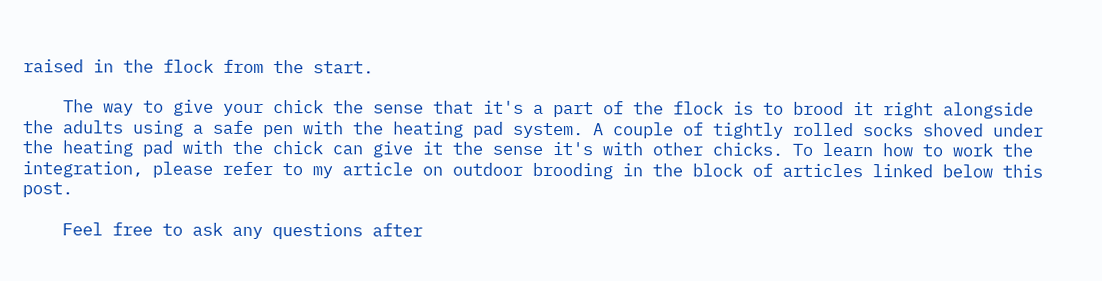raised in the flock from the start.

    The way to give your chick the sense that it's a part of the flock is to brood it right alongside the adults using a safe pen with the heating pad system. A couple of tightly rolled socks shoved under the heating pad with the chick can give it the sense it's with other chicks. To learn how to work the integration, please refer to my article on outdoor brooding in the block of articles linked below this post.

    Feel free to ask any questions after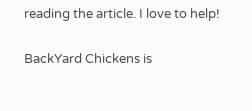reading the article. I love to help!

BackYard Chickens is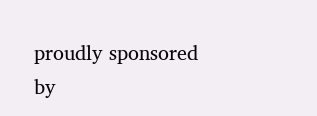proudly sponsored by